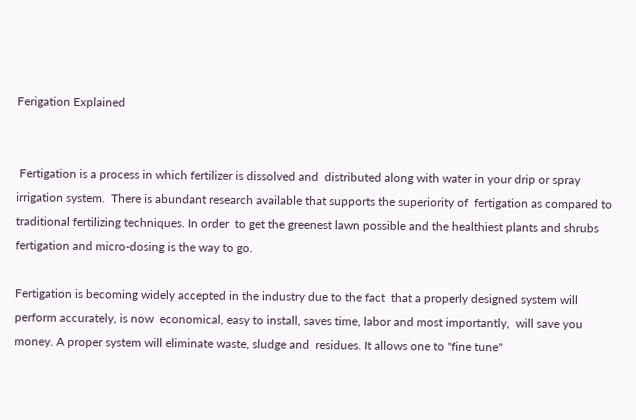Ferigation Explained


 Fertigation is a process in which fertilizer is dissolved and  distributed along with water in your drip or spray irrigation system.  There is abundant research available that supports the superiority of  fertigation as compared to traditional fertilizing techniques. In order  to get the greenest lawn possible and the healthiest plants and shrubs  fertigation and micro-dosing is the way to go.

Fertigation is becoming widely accepted in the industry due to the fact  that a properly designed system will perform accurately, is now  economical, easy to install, saves time, labor and most importantly,  will save you money. A proper system will eliminate waste, sludge and  residues. It allows one to "fine tune"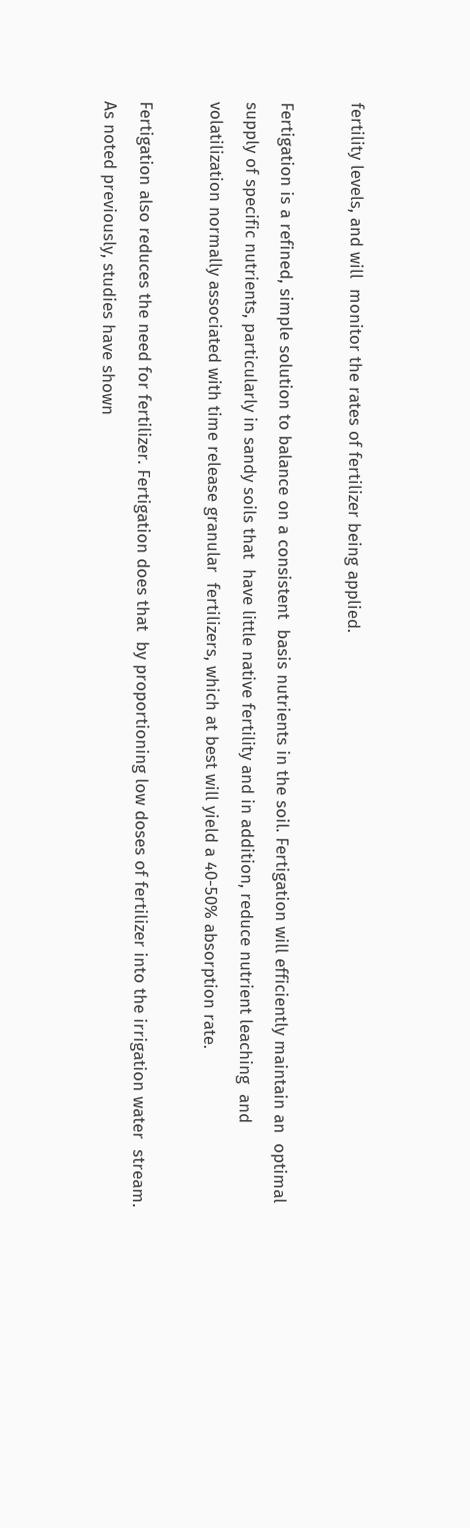fertility levels, and will  monitor the rates of fertilizer being applied.

Fertigation is a refined, simple solution to balance on a consistent  basis nutrients in the soil. Fertigation will efficiently maintain an  optimal supply of specific nutrients, particularly in sandy soils that  have little native fertility and in addition, reduce nutrient leaching  and volatilization normally associated with time release granular  fertilizers, which at best will yield a 40-50% absorption rate.

Fertigation also reduces the need for fertilizer. Fertigation does that  by proportioning low doses of fertilizer into the irrigation water  stream. As noted previously, studies have shown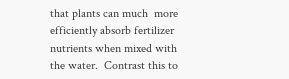that plants can much  more efficiently absorb fertilizer nutrients when mixed with the water.  Contrast this to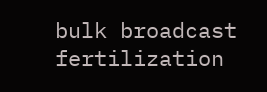bulk broadcast fertilization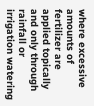where excessive amounts of  fertilizer are applied topically and only through rainfall or  irrigation watering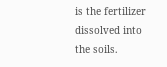is the fertilizer dissolved into the soils.